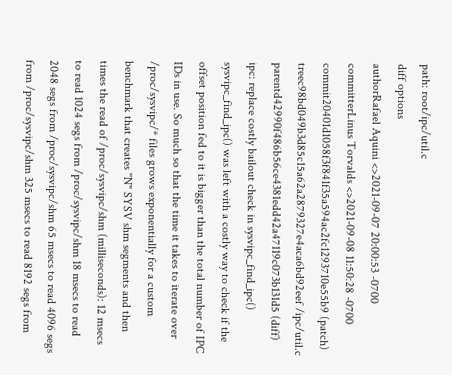path: root/ipc/util.c
diff options
authorRafael Aquini <>2021-09-07 20:00:53 -0700
committerLinus Torvalds <>2021-09-08 11:50:28 -0700
commit20401d1058f3f841f35a594ac2fc1293710e55b9 (patch)
treec98bd049b3d85c15a62a2879327e4aca6bd92eef /ipc/util.c
parentd42990f486b56ce4381edd42a47119c073b131d5 (diff)
ipc: replace costly bailout check in sysvipc_find_ipc()
sysvipc_find_ipc() was left with a costly way to check if the offset position fed to it is bigger than the total number of IPC IDs in use. So much so that the time it takes to iterate over /proc/sysvipc/* files grows exponentially for a custom benchmark that creates "N" SYSV shm segments and then times the read of /proc/sysvipc/shm (milliseconds): 12 msecs to read 1024 segs from /proc/sysvipc/shm 18 msecs to read 2048 segs from /proc/sysvipc/shm 65 msecs to read 4096 segs from /proc/sysvipc/shm 325 msecs to read 8192 segs from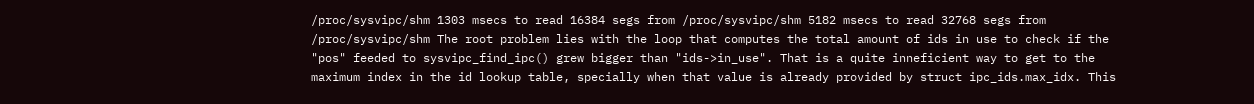/proc/sysvipc/shm 1303 msecs to read 16384 segs from /proc/sysvipc/shm 5182 msecs to read 32768 segs from /proc/sysvipc/shm The root problem lies with the loop that computes the total amount of ids in use to check if the "pos" feeded to sysvipc_find_ipc() grew bigger than "ids->in_use". That is a quite inneficient way to get to the maximum index in the id lookup table, specially when that value is already provided by struct ipc_ids.max_idx. This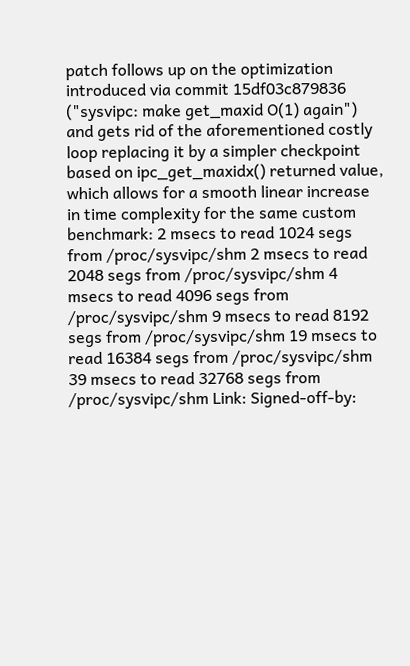patch follows up on the optimization introduced via commit 15df03c879836 ("sysvipc: make get_maxid O(1) again") and gets rid of the aforementioned costly loop replacing it by a simpler checkpoint based on ipc_get_maxidx() returned value, which allows for a smooth linear increase in time complexity for the same custom benchmark: 2 msecs to read 1024 segs from /proc/sysvipc/shm 2 msecs to read 2048 segs from /proc/sysvipc/shm 4 msecs to read 4096 segs from /proc/sysvipc/shm 9 msecs to read 8192 segs from /proc/sysvipc/shm 19 msecs to read 16384 segs from /proc/sysvipc/shm 39 msecs to read 32768 segs from /proc/sysvipc/shm Link: Signed-off-by: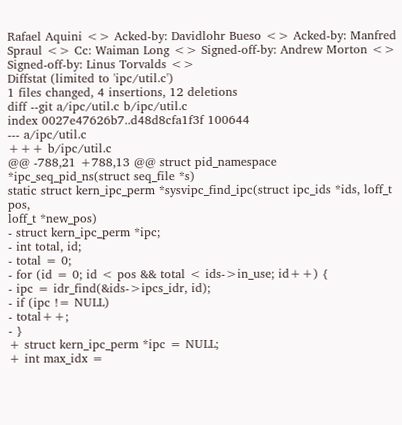Rafael Aquini <> Acked-by: Davidlohr Bueso <> Acked-by: Manfred Spraul <> Cc: Waiman Long <> Signed-off-by: Andrew Morton <> Signed-off-by: Linus Torvalds <>
Diffstat (limited to 'ipc/util.c')
1 files changed, 4 insertions, 12 deletions
diff --git a/ipc/util.c b/ipc/util.c
index 0027e47626b7..d48d8cfa1f3f 100644
--- a/ipc/util.c
+++ b/ipc/util.c
@@ -788,21 +788,13 @@ struct pid_namespace *ipc_seq_pid_ns(struct seq_file *s)
static struct kern_ipc_perm *sysvipc_find_ipc(struct ipc_ids *ids, loff_t pos,
loff_t *new_pos)
- struct kern_ipc_perm *ipc;
- int total, id;
- total = 0;
- for (id = 0; id < pos && total < ids->in_use; id++) {
- ipc = idr_find(&ids->ipcs_idr, id);
- if (ipc != NULL)
- total++;
- }
+ struct kern_ipc_perm *ipc = NULL;
+ int max_idx =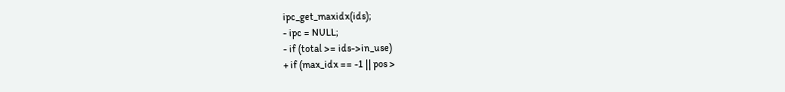ipc_get_maxidx(ids);
- ipc = NULL;
- if (total >= ids->in_use)
+ if (max_idx == -1 || pos >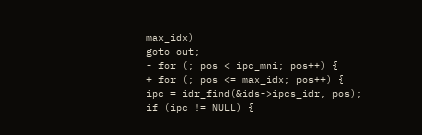max_idx)
goto out;
- for (; pos < ipc_mni; pos++) {
+ for (; pos <= max_idx; pos++) {
ipc = idr_find(&ids->ipcs_idr, pos);
if (ipc != NULL) {